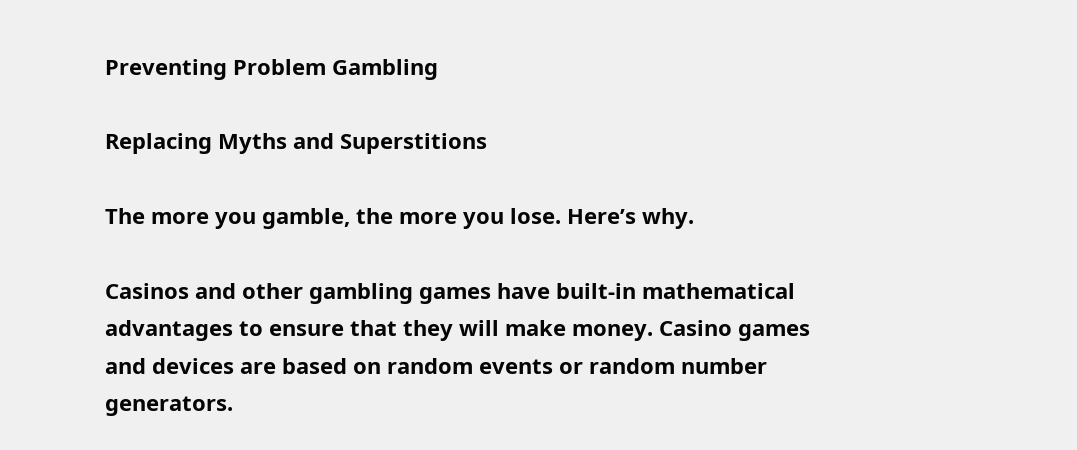Preventing Problem Gambling

Replacing Myths and Superstitions

The more you gamble, the more you lose. Here’s why.

Casinos and other gambling games have built-in mathematical advantages to ensure that they will make money. Casino games and devices are based on random events or random number generators.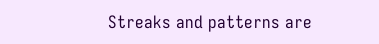Streaks and patterns are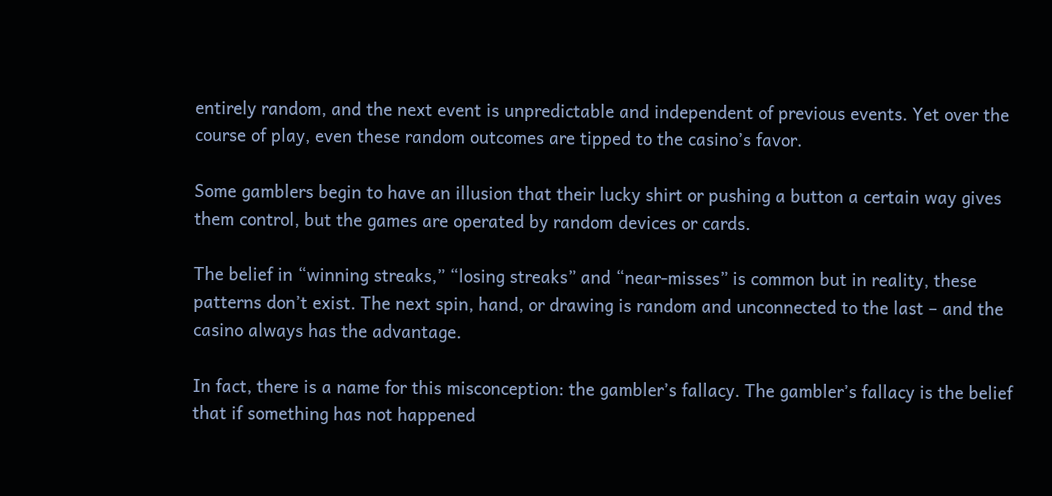entirely random, and the next event is unpredictable and independent of previous events. Yet over the course of play, even these random outcomes are tipped to the casino’s favor.

Some gamblers begin to have an illusion that their lucky shirt or pushing a button a certain way gives them control, but the games are operated by random devices or cards.

The belief in “winning streaks,” “losing streaks” and “near-misses” is common but in reality, these patterns don’t exist. The next spin, hand, or drawing is random and unconnected to the last – and the casino always has the advantage.

In fact, there is a name for this misconception: the gambler’s fallacy. The gambler’s fallacy is the belief that if something has not happened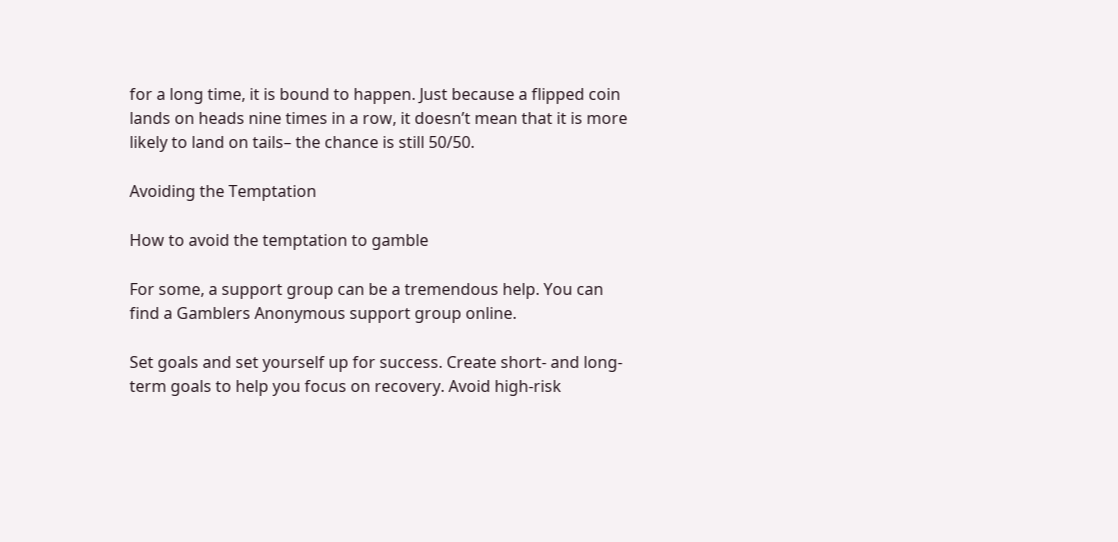for a long time, it is bound to happen. Just because a flipped coin lands on heads nine times in a row, it doesn’t mean that it is more likely to land on tails– the chance is still 50/50.

Avoiding the Temptation

How to avoid the temptation to gamble

For some, a support group can be a tremendous help. You can find a Gamblers Anonymous support group online.

Set goals and set yourself up for success. Create short- and long-term goals to help you focus on recovery. Avoid high-risk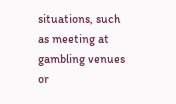situations, such as meeting at gambling venues or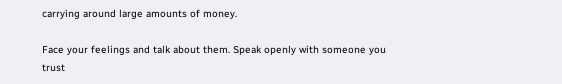carrying around large amounts of money.

Face your feelings and talk about them. Speak openly with someone you trust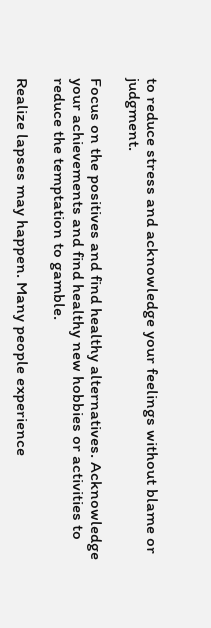to reduce stress and acknowledge your feelings without blame or judgment.

Focus on the positives and find healthy alternatives. Acknowledge your achievements and find healthy new hobbies or activities to reduce the temptation to gamble.

Realize lapses may happen. Many people experience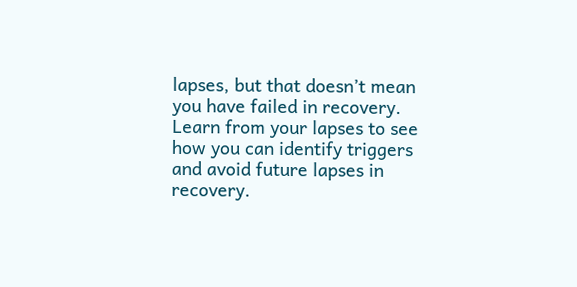lapses, but that doesn’t mean you have failed in recovery. Learn from your lapses to see how you can identify triggers and avoid future lapses in recovery.